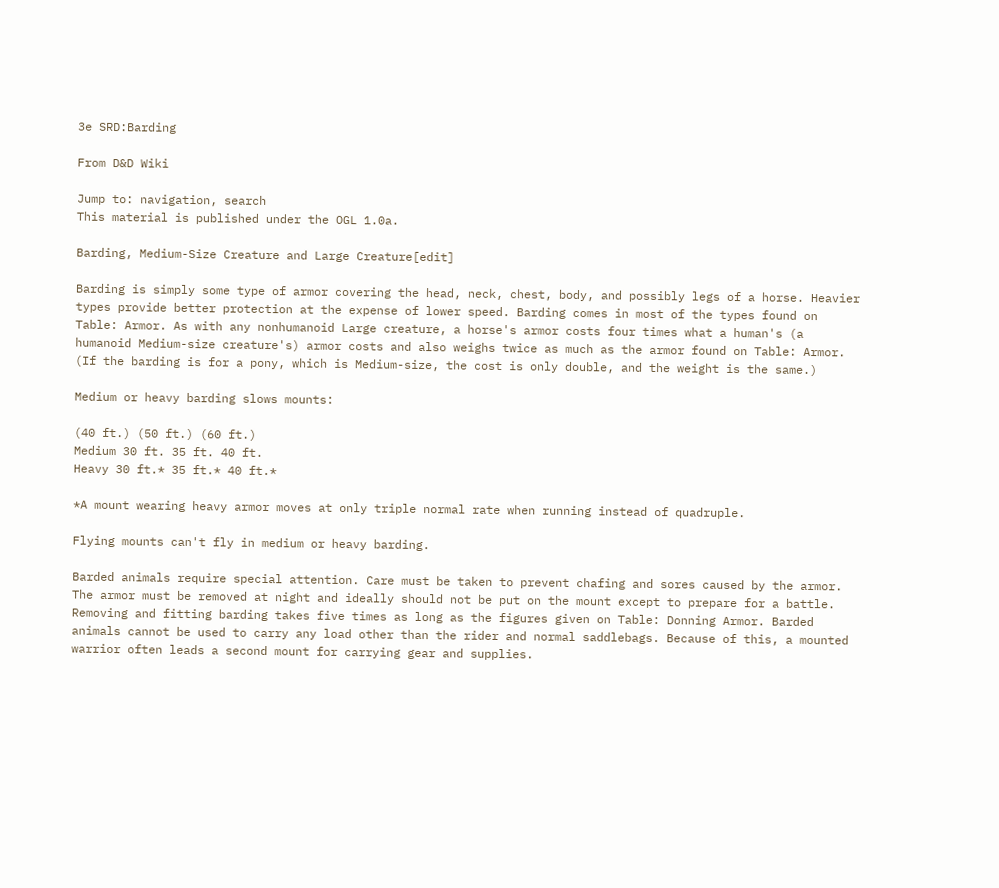3e SRD:Barding

From D&D Wiki

Jump to: navigation, search
This material is published under the OGL 1.0a.

Barding, Medium-Size Creature and Large Creature[edit]

Barding is simply some type of armor covering the head, neck, chest, body, and possibly legs of a horse. Heavier types provide better protection at the expense of lower speed. Barding comes in most of the types found on Table: Armor. As with any nonhumanoid Large creature, a horse's armor costs four times what a human's (a humanoid Medium-size creature's) armor costs and also weighs twice as much as the armor found on Table: Armor. (If the barding is for a pony, which is Medium-size, the cost is only double, and the weight is the same.)

Medium or heavy barding slows mounts:

(40 ft.) (50 ft.) (60 ft.)
Medium 30 ft. 35 ft. 40 ft.
Heavy 30 ft.* 35 ft.* 40 ft.*

*A mount wearing heavy armor moves at only triple normal rate when running instead of quadruple.

Flying mounts can't fly in medium or heavy barding.

Barded animals require special attention. Care must be taken to prevent chafing and sores caused by the armor. The armor must be removed at night and ideally should not be put on the mount except to prepare for a battle. Removing and fitting barding takes five times as long as the figures given on Table: Donning Armor. Barded animals cannot be used to carry any load other than the rider and normal saddlebags. Because of this, a mounted warrior often leads a second mount for carrying gear and supplies.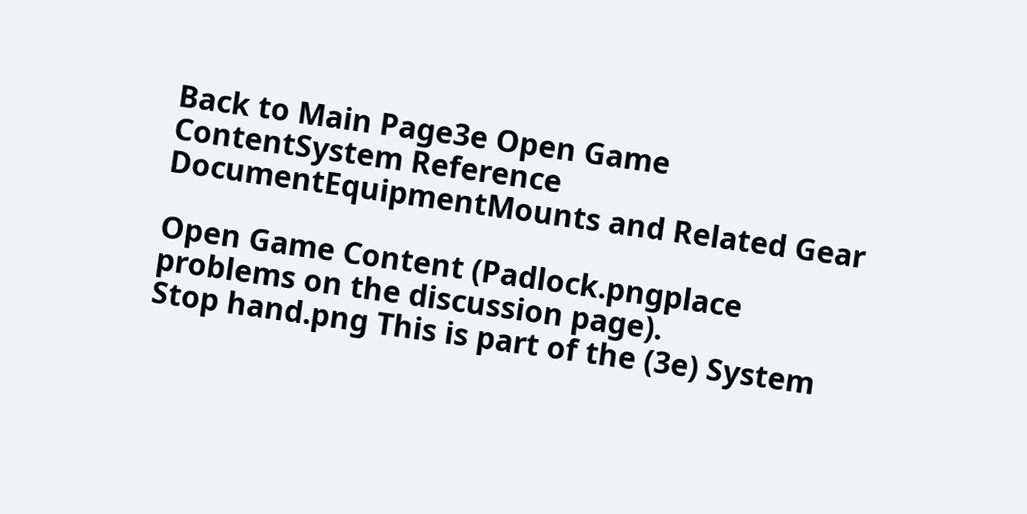Back to Main Page3e Open Game ContentSystem Reference DocumentEquipmentMounts and Related Gear

Open Game Content (Padlock.pngplace problems on the discussion page).
Stop hand.png This is part of the (3e) System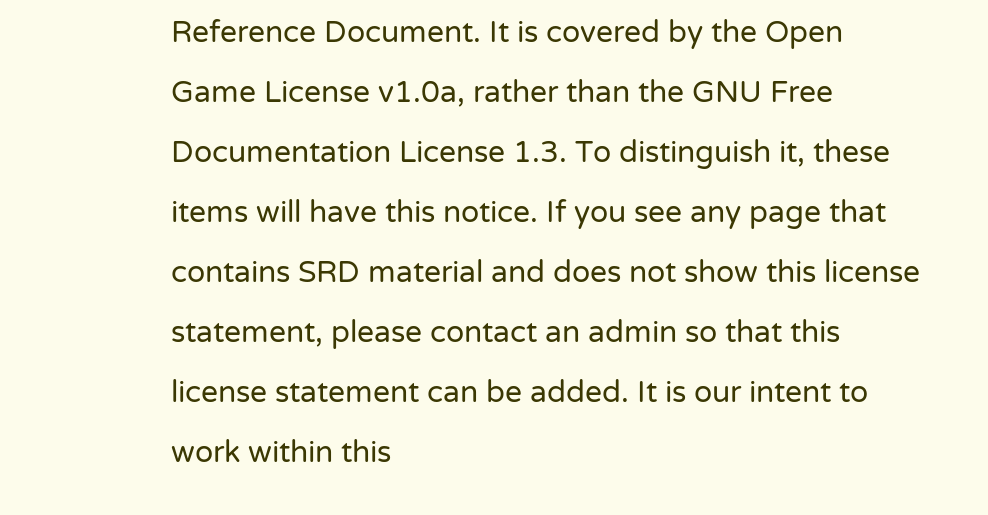Reference Document. It is covered by the Open Game License v1.0a, rather than the GNU Free Documentation License 1.3. To distinguish it, these items will have this notice. If you see any page that contains SRD material and does not show this license statement, please contact an admin so that this license statement can be added. It is our intent to work within this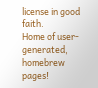license in good faith.
Home of user-generated,
homebrew pages!